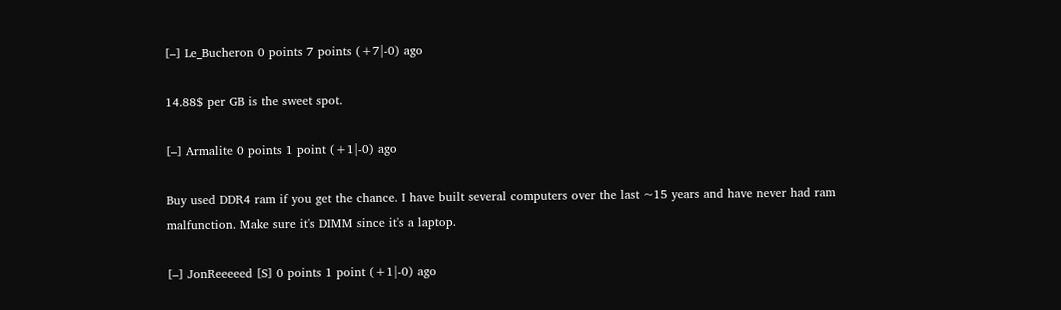[–] Le_Bucheron 0 points 7 points (+7|-0) ago

14.88$ per GB is the sweet spot.

[–] Armalite 0 points 1 point (+1|-0) ago

Buy used DDR4 ram if you get the chance. I have built several computers over the last ~15 years and have never had ram malfunction. Make sure it's DIMM since it's a laptop.

[–] JonReeeeed [S] 0 points 1 point (+1|-0) ago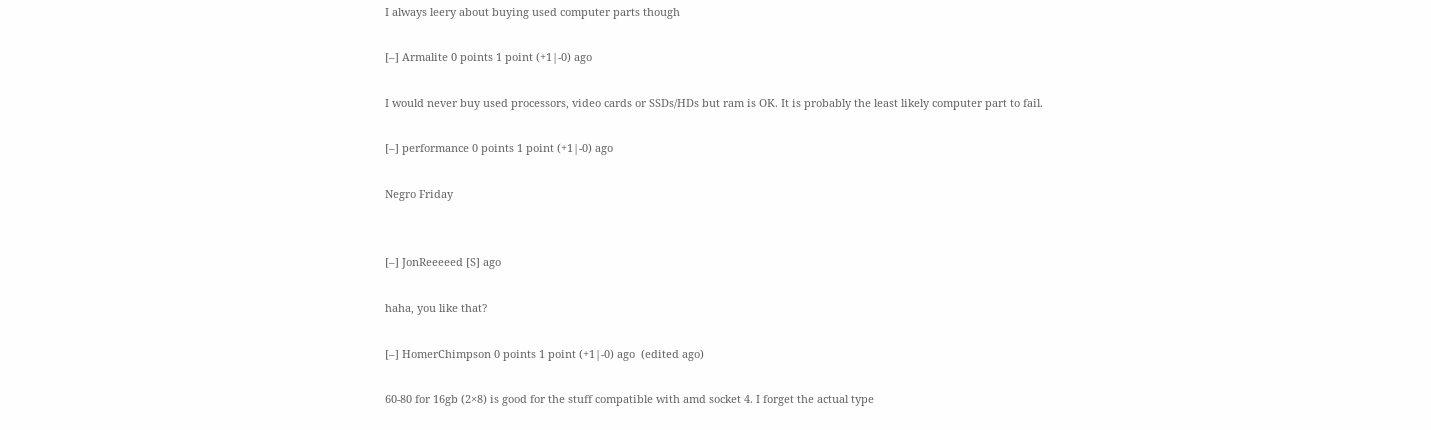I always leery about buying used computer parts though

[–] Armalite 0 points 1 point (+1|-0) ago

I would never buy used processors, video cards or SSDs/HDs but ram is OK. It is probably the least likely computer part to fail.

[–] performance 0 points 1 point (+1|-0) ago

Negro Friday


[–] JonReeeeed [S] ago

haha, you like that?

[–] HomerChimpson 0 points 1 point (+1|-0) ago  (edited ago)

60-80 for 16gb (2×8) is good for the stuff compatible with amd socket 4. I forget the actual type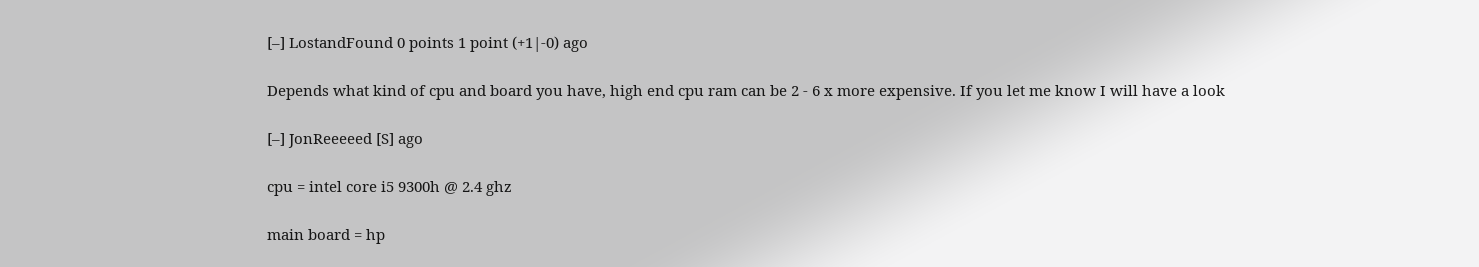[–] LostandFound 0 points 1 point (+1|-0) ago

Depends what kind of cpu and board you have, high end cpu ram can be 2 - 6 x more expensive. If you let me know I will have a look

[–] JonReeeeed [S] ago

cpu = intel core i5 9300h @ 2.4 ghz

main board = hp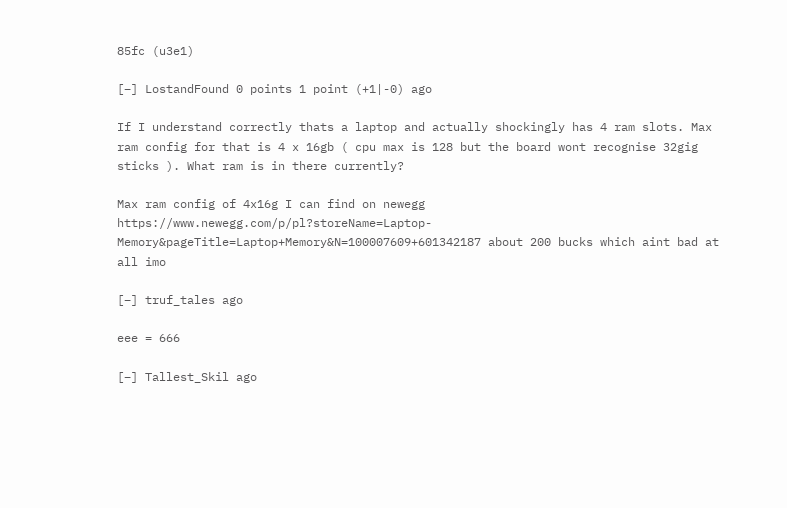85fc (u3e1)

[–] LostandFound 0 points 1 point (+1|-0) ago

If I understand correctly thats a laptop and actually shockingly has 4 ram slots. Max ram config for that is 4 x 16gb ( cpu max is 128 but the board wont recognise 32gig sticks ). What ram is in there currently?

Max ram config of 4x16g I can find on newegg https://www.newegg.com/p/pl?storeName=Laptop-Memory&pageTitle=Laptop+Memory&N=100007609+601342187 about 200 bucks which aint bad at all imo

[–] truf_tales ago

eee = 666

[–] Tallest_Skil ago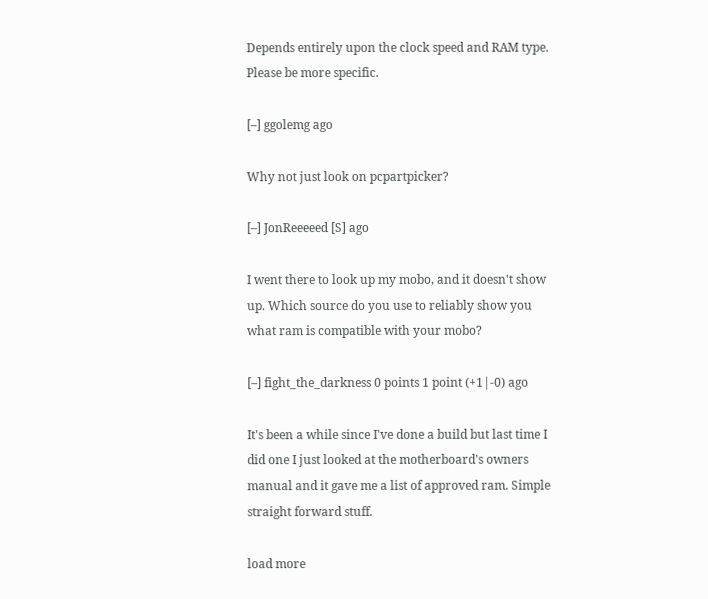Depends entirely upon the clock speed and RAM type. Please be more specific.

[–] ggolemg ago

Why not just look on pcpartpicker?

[–] JonReeeeed [S] ago

I went there to look up my mobo, and it doesn't show up. Which source do you use to reliably show you what ram is compatible with your mobo?

[–] fight_the_darkness 0 points 1 point (+1|-0) ago

It's been a while since I've done a build but last time I did one I just looked at the motherboard's owners manual and it gave me a list of approved ram. Simple straight forward stuff.

load more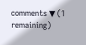comments ▼ (1 remaining)